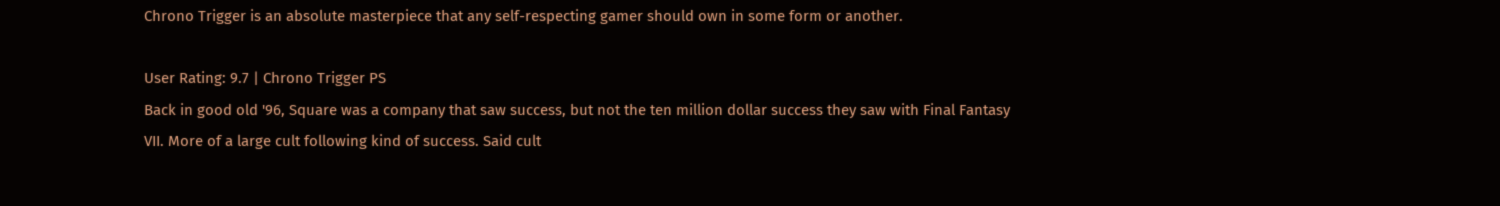Chrono Trigger is an absolute masterpiece that any self-respecting gamer should own in some form or another.

User Rating: 9.7 | Chrono Trigger PS
Back in good old '96, Square was a company that saw success, but not the ten million dollar success they saw with Final Fantasy VII. More of a large cult following kind of success. Said cult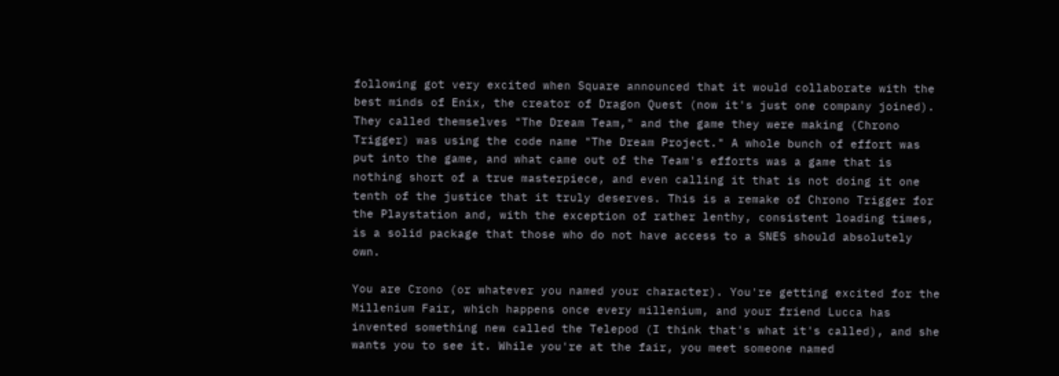following got very excited when Square announced that it would collaborate with the best minds of Enix, the creator of Dragon Quest (now it's just one company joined). They called themselves "The Dream Team," and the game they were making (Chrono Trigger) was using the code name "The Dream Project." A whole bunch of effort was put into the game, and what came out of the Team's efforts was a game that is nothing short of a true masterpiece, and even calling it that is not doing it one tenth of the justice that it truly deserves. This is a remake of Chrono Trigger for the Playstation and, with the exception of rather lenthy, consistent loading times, is a solid package that those who do not have access to a SNES should absolutely own.

You are Crono (or whatever you named your character). You're getting excited for the Millenium Fair, which happens once every millenium, and your friend Lucca has invented something new called the Telepod (I think that's what it's called), and she wants you to see it. While you're at the fair, you meet someone named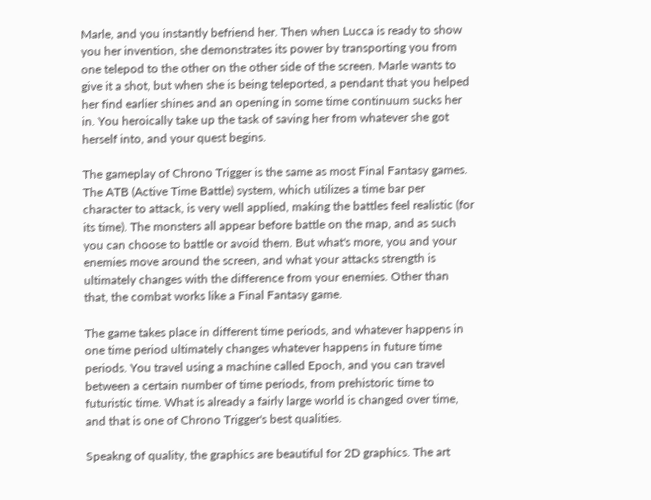Marle, and you instantly befriend her. Then when Lucca is ready to show you her invention, she demonstrates its power by transporting you from one telepod to the other on the other side of the screen. Marle wants to give it a shot, but when she is being teleported, a pendant that you helped her find earlier shines and an opening in some time continuum sucks her in. You heroically take up the task of saving her from whatever she got herself into, and your quest begins.

The gameplay of Chrono Trigger is the same as most Final Fantasy games. The ATB (Active Time Battle) system, which utilizes a time bar per character to attack, is very well applied, making the battles feel realistic (for its time). The monsters all appear before battle on the map, and as such you can choose to battle or avoid them. But what's more, you and your enemies move around the screen, and what your attacks strength is ultimately changes with the difference from your enemies. Other than that, the combat works like a Final Fantasy game.

The game takes place in different time periods, and whatever happens in one time period ultimately changes whatever happens in future time periods. You travel using a machine called Epoch, and you can travel between a certain number of time periods, from prehistoric time to futuristic time. What is already a fairly large world is changed over time, and that is one of Chrono Trigger's best qualities.

Speakng of quality, the graphics are beautiful for 2D graphics. The art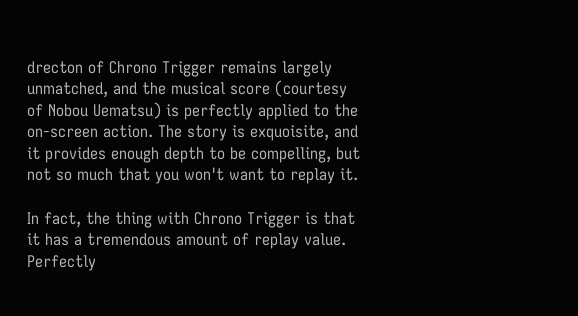drecton of Chrono Trigger remains largely unmatched, and the musical score (courtesy of Nobou Uematsu) is perfectly applied to the on-screen action. The story is exquoisite, and it provides enough depth to be compelling, but not so much that you won't want to replay it.

In fact, the thing with Chrono Trigger is that it has a tremendous amount of replay value. Perfectly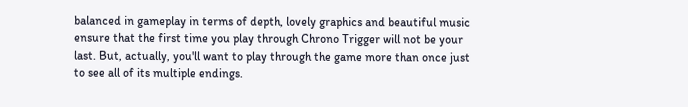balanced in gameplay in terms of depth, lovely graphics and beautiful music ensure that the first time you play through Chrono Trigger will not be your last. But, actually, you'll want to play through the game more than once just to see all of its multiple endings.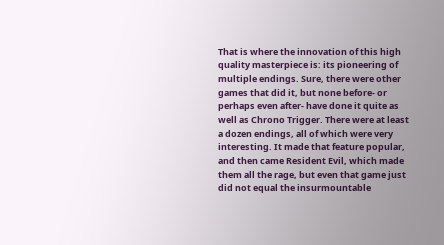That is where the innovation of this high quality masterpiece is: its pioneering of multiple endings. Sure, there were other games that did it, but none before- or perhaps even after- have done it quite as well as Chrono Trigger. There were at least a dozen endings, all of which were very interesting. It made that feature popular, and then came Resident Evil, which made them all the rage, but even that game just did not equal the insurmountable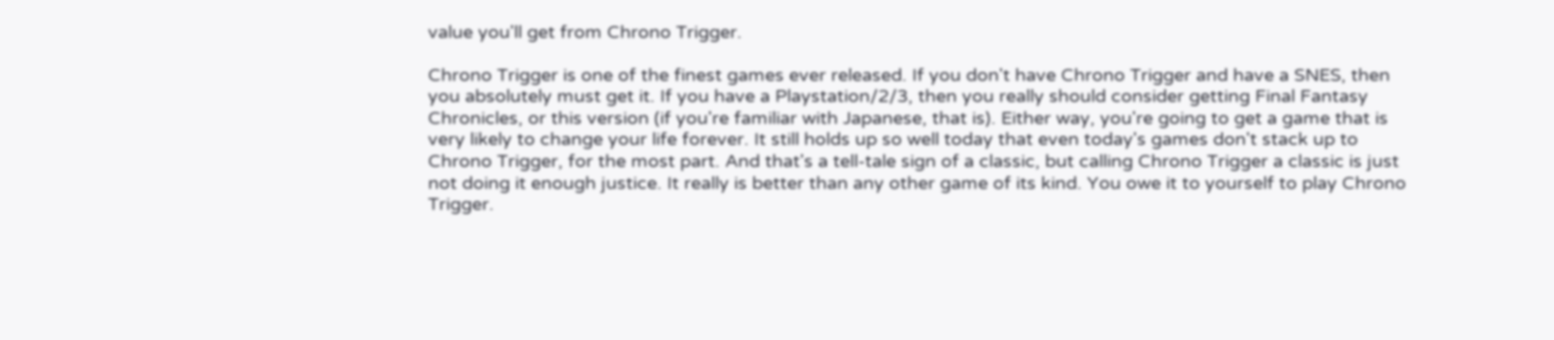value you'll get from Chrono Trigger.

Chrono Trigger is one of the finest games ever released. If you don't have Chrono Trigger and have a SNES, then you absolutely must get it. If you have a Playstation/2/3, then you really should consider getting Final Fantasy Chronicles, or this version (if you're familiar with Japanese, that is). Either way, you're going to get a game that is very likely to change your life forever. It still holds up so well today that even today's games don't stack up to Chrono Trigger, for the most part. And that's a tell-tale sign of a classic, but calling Chrono Trigger a classic is just not doing it enough justice. It really is better than any other game of its kind. You owe it to yourself to play Chrono Trigger.